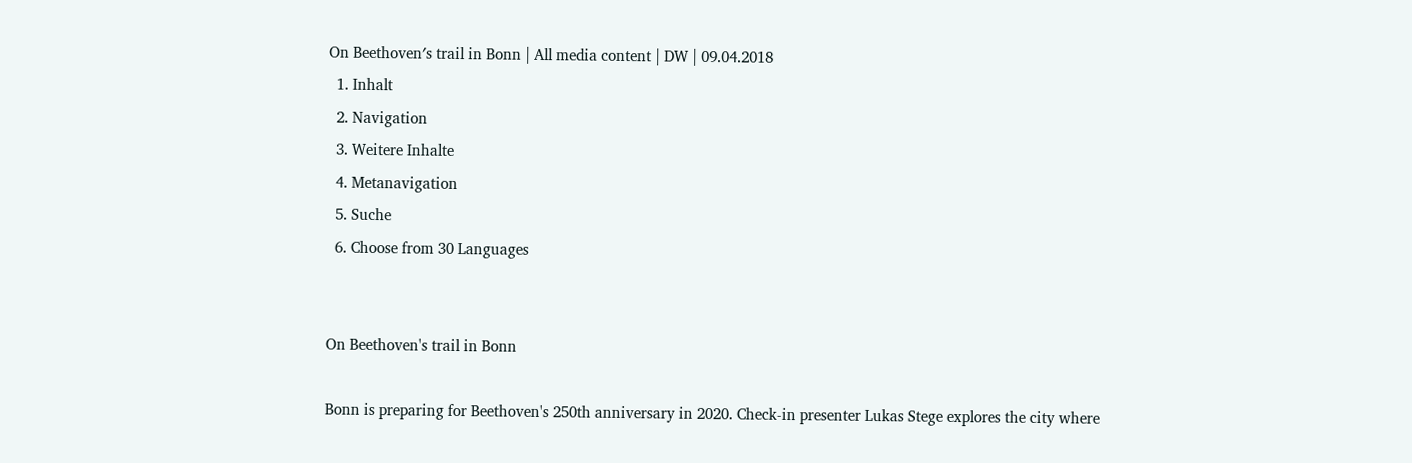On Beethoven′s trail in Bonn | All media content | DW | 09.04.2018
  1. Inhalt
  2. Navigation
  3. Weitere Inhalte
  4. Metanavigation
  5. Suche
  6. Choose from 30 Languages


On Beethoven's trail in Bonn

Bonn is preparing for Beethoven's 250th anniversary in 2020. Check-in presenter Lukas Stege explores the city where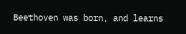Beethoven was born, and learns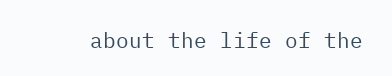about the life of the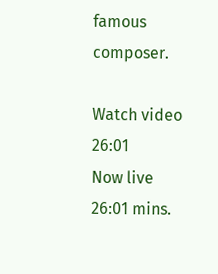famous composer.

Watch video 26:01
Now live
26:01 mins.